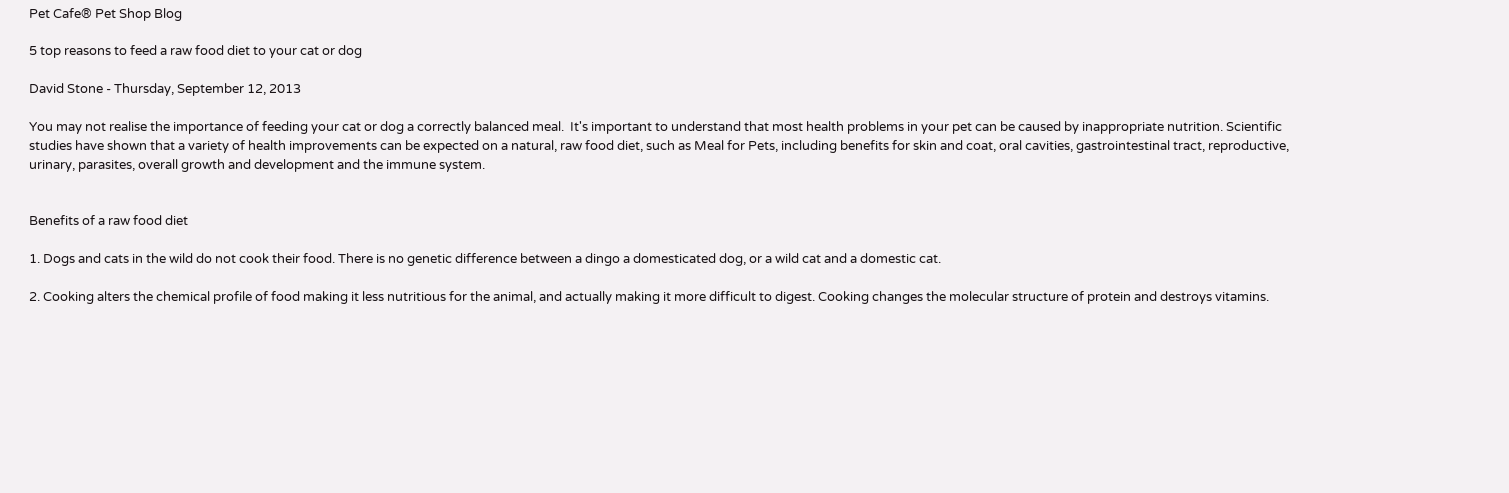Pet Cafe® Pet Shop Blog

5 top reasons to feed a raw food diet to your cat or dog

David Stone - Thursday, September 12, 2013

You may not realise the importance of feeding your cat or dog a correctly balanced meal.  It's important to understand that most health problems in your pet can be caused by inappropriate nutrition. Scientific studies have shown that a variety of health improvements can be expected on a natural, raw food diet, such as Meal for Pets, including benefits for skin and coat, oral cavities, gastrointestinal tract, reproductive, urinary, parasites, overall growth and development and the immune system.


Benefits of a raw food diet

1. Dogs and cats in the wild do not cook their food. There is no genetic difference between a dingo a domesticated dog, or a wild cat and a domestic cat.

2. Cooking alters the chemical profile of food making it less nutritious for the animal, and actually making it more difficult to digest. Cooking changes the molecular structure of protein and destroys vitamins.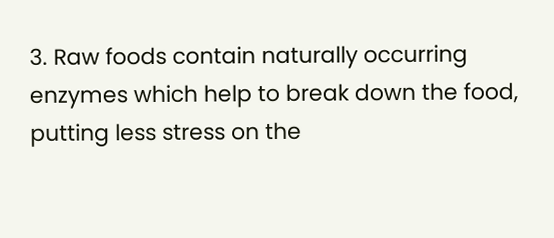3. Raw foods contain naturally occurring enzymes which help to break down the food, putting less stress on the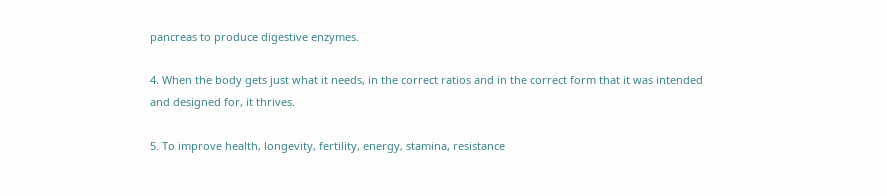pancreas to produce digestive enzymes.

4. When the body gets just what it needs, in the correct ratios and in the correct form that it was intended and designed for, it thrives.

5. To improve health, longevity, fertility, energy, stamina, resistance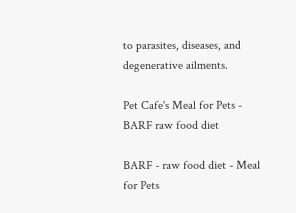to parasites, diseases, and degenerative ailments.

Pet Cafe's Meal for Pets - BARF raw food diet

BARF - raw food diet - Meal for Pets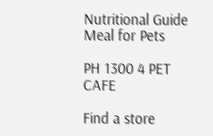Nutritional Guide Meal for Pets

PH 1300 4 PET CAFE

Find a store